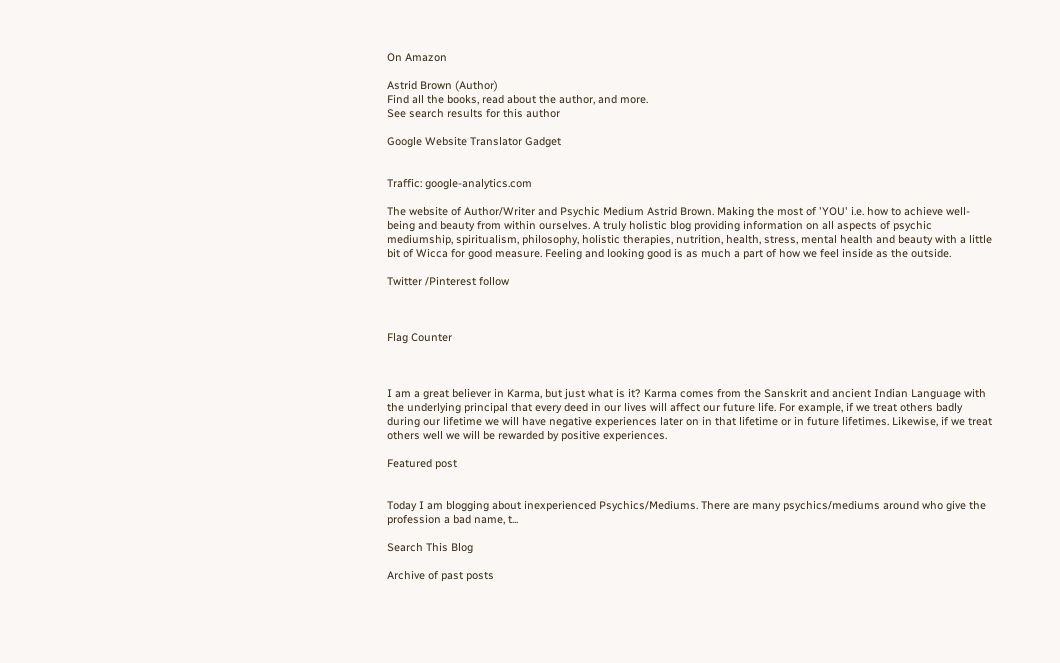On Amazon

Astrid Brown (Author)
Find all the books, read about the author, and more.
See search results for this author

Google Website Translator Gadget


Traffic: google-analytics.com

The website of Author/Writer and Psychic Medium Astrid Brown. Making the most of 'YOU' i.e. how to achieve well-being and beauty from within ourselves. A truly holistic blog providing information on all aspects of psychic mediumship, spiritualism, philosophy, holistic therapies, nutrition, health, stress, mental health and beauty with a little bit of Wicca for good measure. Feeling and looking good is as much a part of how we feel inside as the outside.

Twitter /Pinterest follow



Flag Counter



I am a great believer in Karma, but just what is it? Karma comes from the Sanskrit and ancient Indian Language with the underlying principal that every deed in our lives will affect our future life. For example, if we treat others badly during our lifetime we will have negative experiences later on in that lifetime or in future lifetimes. Likewise, if we treat others well we will be rewarded by positive experiences.

Featured post


Today I am blogging about inexperienced Psychics/Mediums. There are many psychics/mediums around who give the profession a bad name, t...

Search This Blog

Archive of past posts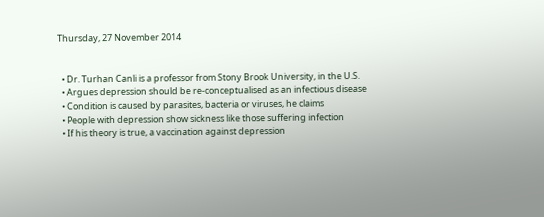Thursday, 27 November 2014


  • Dr. Turhan Canli is a professor from Stony Brook University, in the U.S.
  • Argues depression should be re-conceptualised as an infectious disease
  • Condition is caused by parasites, bacteria or viruses, he claims
  • People with depression show sickness like those suffering infection
  • If his theory is true, a vaccination against depression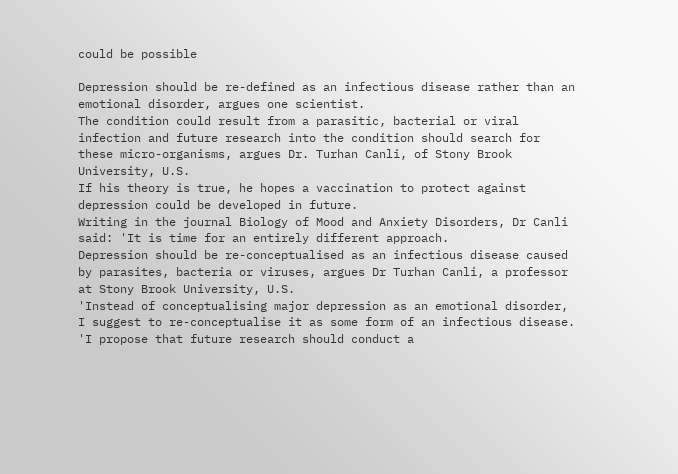could be possible

Depression should be re-defined as an infectious disease rather than an emotional disorder, argues one scientist.
The condition could result from a parasitic, bacterial or viral infection and future research into the condition should search for these micro-organisms, argues Dr. Turhan Canli, of Stony Brook University, U.S.
If his theory is true, he hopes a vaccination to protect against depression could be developed in future.
Writing in the journal Biology of Mood and Anxiety Disorders, Dr Canli said: 'It is time for an entirely different approach.
Depression should be re-conceptualised as an infectious disease caused by parasites, bacteria or viruses, argues Dr Turhan Canli, a professor at Stony Brook University, U.S.
'Instead of conceptualising major depression as an emotional disorder, I suggest to re-conceptualise it as some form of an infectious disease.
'I propose that future research should conduct a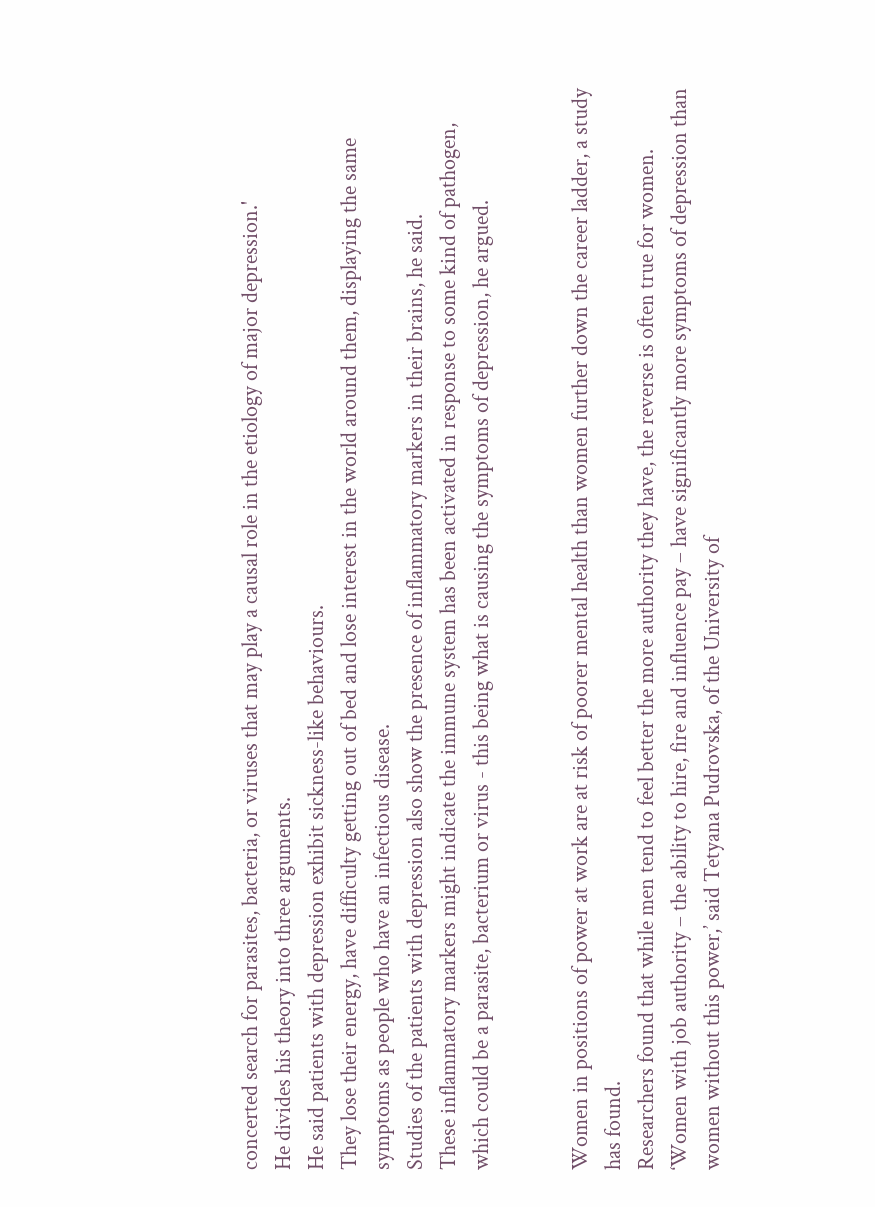concerted search for parasites, bacteria, or viruses that may play a causal role in the etiology of major depression.'
He divides his theory into three arguments.
He said patients with depression exhibit sickness-like behaviours.
They lose their energy, have difficulty getting out of bed and lose interest in the world around them, displaying the same symptoms as people who have an infectious disease.
Studies of the patients with depression also show the presence of inflammatory markers in their brains, he said.
These inflammatory markers might indicate the immune system has been activated in response to some kind of pathogen, which could be a parasite, bacterium or virus - this being what is causing the symptoms of depression, he argued.


Women in positions of power at work are at risk of poorer mental health than women further down the career ladder, a study has found.
Researchers found that while men tend to feel better the more authority they have, the reverse is often true for women.
‘Women with job authority – the ability to hire, fire and influence pay – have significantly more symptoms of depression than women without this power,’ said Tetyana Pudrovska, of the University of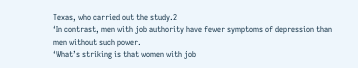Texas, who carried out the study.2
‘In contrast, men with job authority have fewer symptoms of depression than men without such power.
‘What’s striking is that women with job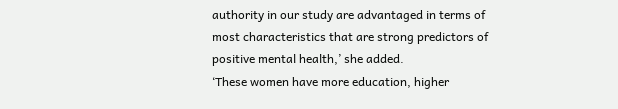authority in our study are advantaged in terms of most characteristics that are strong predictors of positive mental health,’ she added.
‘These women have more education, higher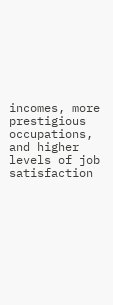incomes, more prestigious occupations, and higher levels of job satisfaction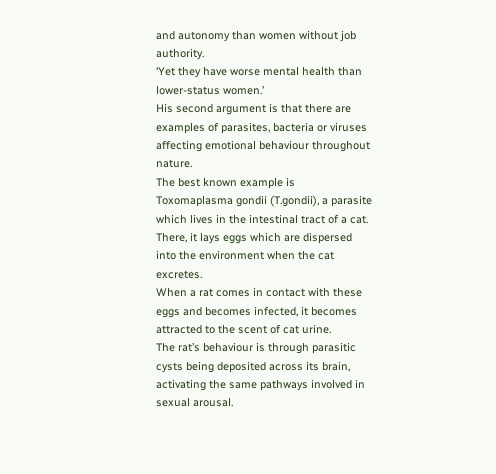and autonomy than women without job authority.
‘Yet they have worse mental health than lower-status women.’
His second argument is that there are examples of parasites, bacteria or viruses affecting emotional behaviour throughout nature.
The best known example is Toxomaplasma gondii (T.gondii), a parasite which lives in the intestinal tract of a cat.
There, it lays eggs which are dispersed into the environment when the cat excretes.
When a rat comes in contact with these eggs and becomes infected, it becomes attracted to the scent of cat urine.
The rat’s behaviour is through parasitic cysts being deposited across its brain, activating the same pathways involved in sexual arousal.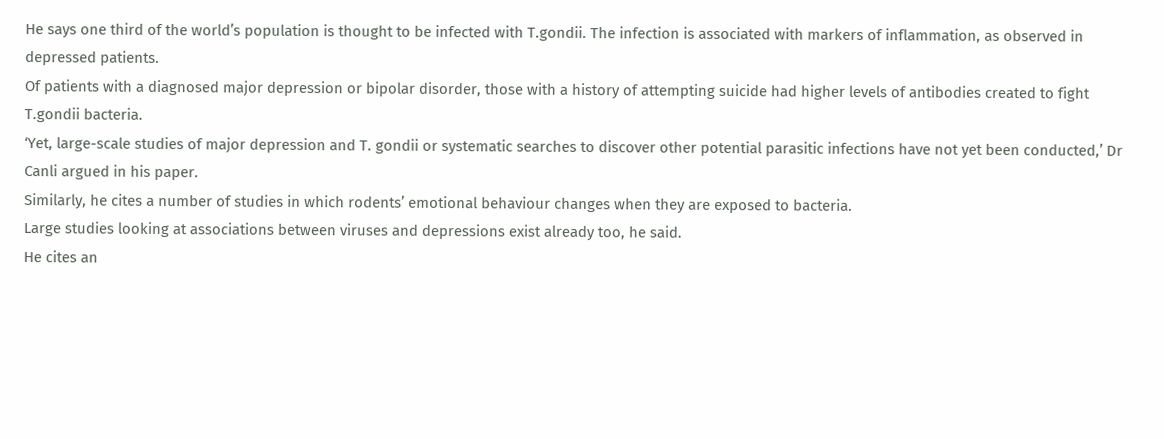He says one third of the world’s population is thought to be infected with T.gondii. The infection is associated with markers of inflammation, as observed in depressed patients.
Of patients with a diagnosed major depression or bipolar disorder, those with a history of attempting suicide had higher levels of antibodies created to fight T.gondii bacteria.
‘Yet, large-scale studies of major depression and T. gondii or systematic searches to discover other potential parasitic infections have not yet been conducted,’ Dr Canli argued in his paper.
Similarly, he cites a number of studies in which rodents’ emotional behaviour changes when they are exposed to bacteria.
Large studies looking at associations between viruses and depressions exist already too, he said.
He cites an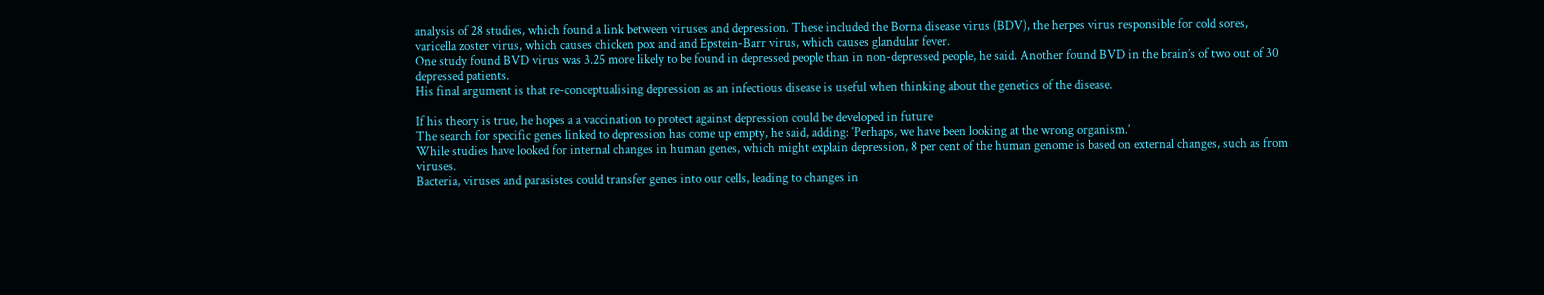analysis of 28 studies, which found a link between viruses and depression. These included the Borna disease virus (BDV), the herpes virus responsible for cold sores, varicella zoster virus, which causes chicken pox and and Epstein-Barr virus, which causes glandular fever.
One study found BVD virus was 3.25 more likely to be found in depressed people than in non-depressed people, he said. Another found BVD in the brain’s of two out of 30 depressed patients.
His final argument is that re-conceptualising depression as an infectious disease is useful when thinking about the genetics of the disease.

If his theory is true, he hopes a a vaccination to protect against depression could be developed in future
The search for specific genes linked to depression has come up empty, he said, adding: ‘Perhaps, we have been looking at the wrong organism.’
While studies have looked for internal changes in human genes, which might explain depression, 8 per cent of the human genome is based on external changes, such as from viruses.
Bacteria, viruses and parasistes could transfer genes into our cells, leading to changes in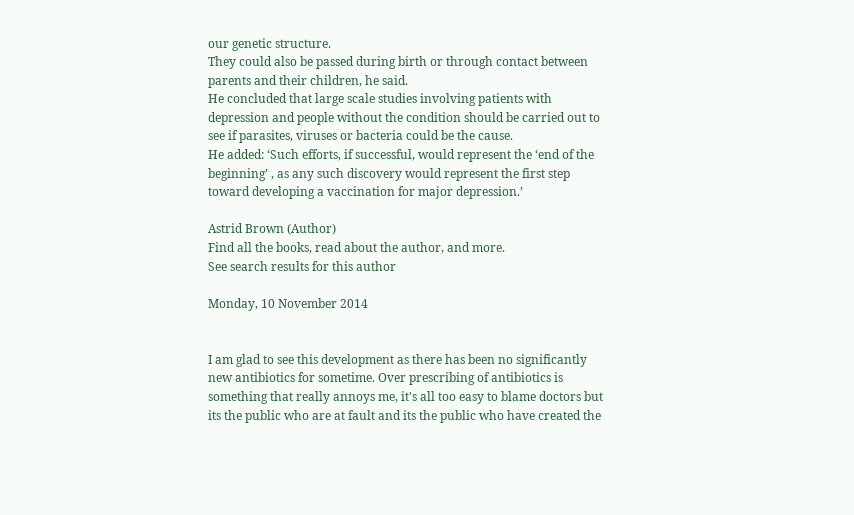our genetic structure.
They could also be passed during birth or through contact between parents and their children, he said.
He concluded that large scale studies involving patients with depression and people without the condition should be carried out to see if parasites, viruses or bacteria could be the cause.
He added: ‘Such efforts, if successful, would represent the ‘end of the beginning’ , as any such discovery would represent the first step toward developing a vaccination for major depression.’

Astrid Brown (Author)
Find all the books, read about the author, and more.
See search results for this author

Monday, 10 November 2014


I am glad to see this development as there has been no significantly new antibiotics for sometime. Over prescribing of antibiotics is something that really annoys me, it's all too easy to blame doctors but its the public who are at fault and its the public who have created the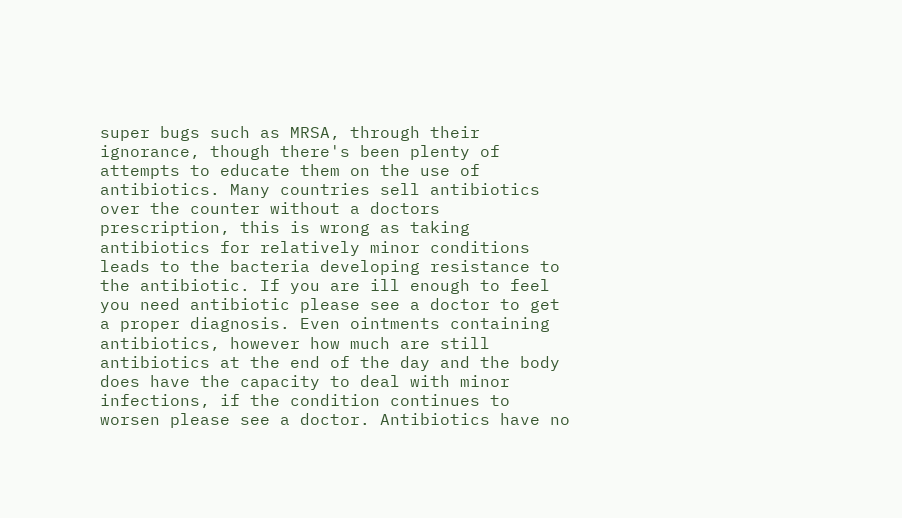super bugs such as MRSA, through their ignorance, though there's been plenty of attempts to educate them on the use of antibiotics. Many countries sell antibiotics over the counter without a doctors prescription, this is wrong as taking antibiotics for relatively minor conditions leads to the bacteria developing resistance to the antibiotic. If you are ill enough to feel you need antibiotic please see a doctor to get a proper diagnosis. Even ointments containing antibiotics, however how much are still antibiotics at the end of the day and the body does have the capacity to deal with minor infections, if the condition continues to worsen please see a doctor. Antibiotics have no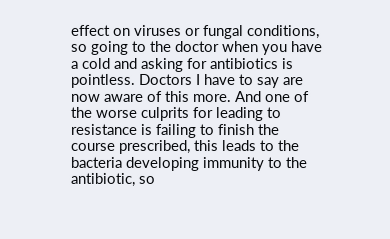effect on viruses or fungal conditions, so going to the doctor when you have a cold and asking for antibiotics is pointless. Doctors I have to say are now aware of this more. And one of the worse culprits for leading to resistance is failing to finish the course prescribed, this leads to the bacteria developing immunity to the antibiotic, so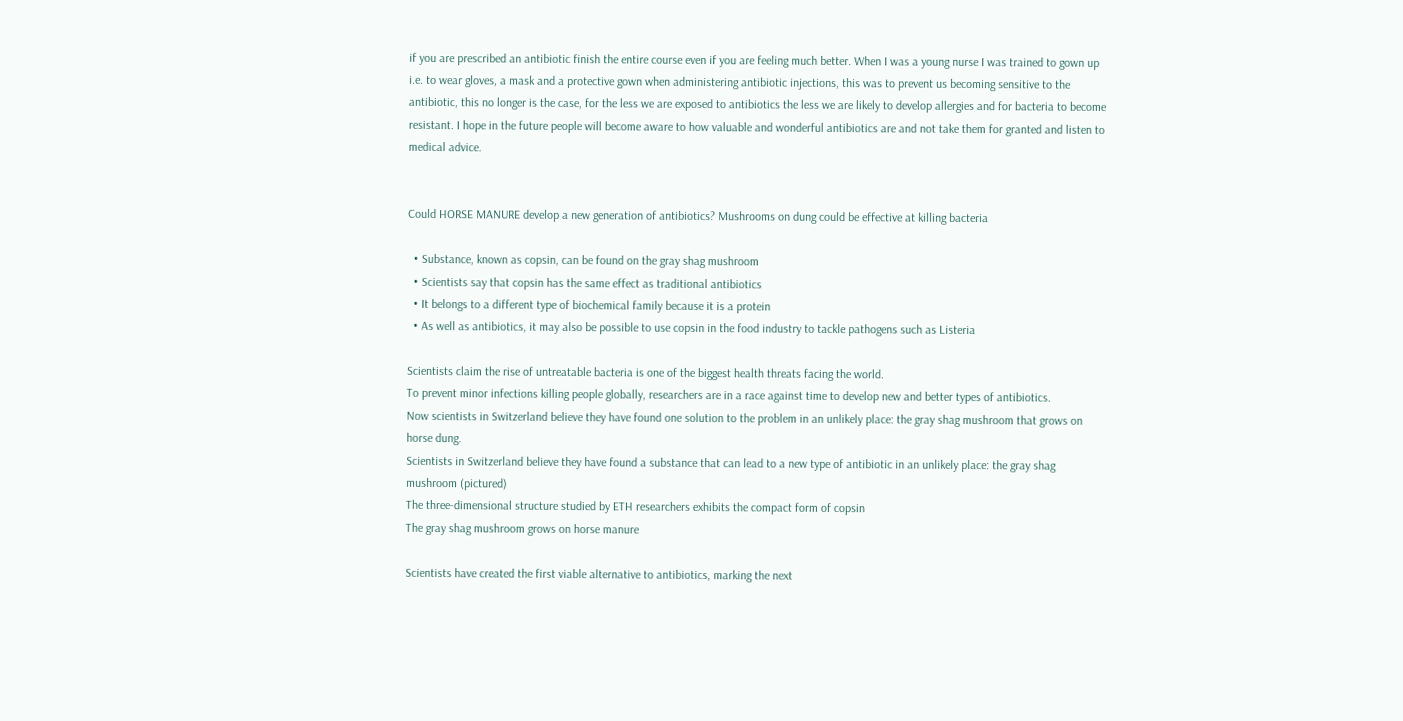if you are prescribed an antibiotic finish the entire course even if you are feeling much better. When I was a young nurse I was trained to gown up i.e. to wear gloves, a mask and a protective gown when administering antibiotic injections, this was to prevent us becoming sensitive to the antibiotic, this no longer is the case, for the less we are exposed to antibiotics the less we are likely to develop allergies and for bacteria to become resistant. I hope in the future people will become aware to how valuable and wonderful antibiotics are and not take them for granted and listen to medical advice.


Could HORSE MANURE develop a new generation of antibiotics? Mushrooms on dung could be effective at killing bacteria

  • Substance, known as copsin, can be found on the gray shag mushroom
  • Scientists say that copsin has the same effect as traditional antibiotics
  • It belongs to a different type of biochemical family because it is a protein
  • As well as antibiotics, it may also be possible to use copsin in the food industry to tackle pathogens such as Listeria

Scientists claim the rise of untreatable bacteria is one of the biggest health threats facing the world.
To prevent minor infections killing people globally, researchers are in a race against time to develop new and better types of antibiotics.
Now scientists in Switzerland believe they have found one solution to the problem in an unlikely place: the gray shag mushroom that grows on horse dung.
Scientists in Switzerland believe they have found a substance that can lead to a new type of antibiotic in an unlikely place: the gray shag mushroom (pictured)
The three-dimensional structure studied by ETH researchers exhibits the compact form of copsin
The gray shag mushroom grows on horse manure

Scientists have created the first viable alternative to antibiotics, marking the next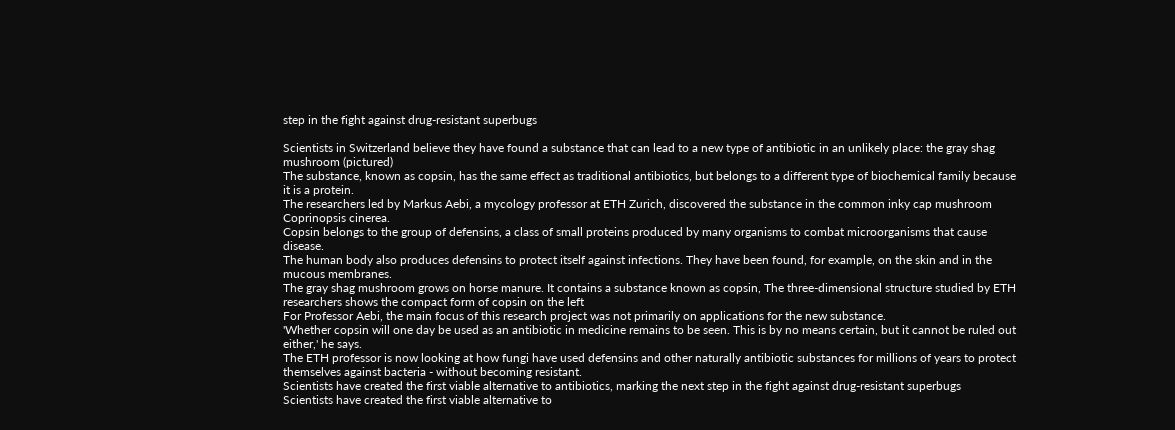step in the fight against drug-resistant superbugs

Scientists in Switzerland believe they have found a substance that can lead to a new type of antibiotic in an unlikely place: the gray shag mushroom (pictured)
The substance, known as copsin, has the same effect as traditional antibiotics, but belongs to a different type of biochemical family because it is a protein.
The researchers led by Markus Aebi, a mycology professor at ETH Zurich, discovered the substance in the common inky cap mushroom Coprinopsis cinerea.
Copsin belongs to the group of defensins, a class of small proteins produced by many organisms to combat microorganisms that cause disease.
The human body also produces defensins to protect itself against infections. They have been found, for example, on the skin and in the mucous membranes.
The gray shag mushroom grows on horse manure. It contains a substance known as copsin, The three-dimensional structure studied by ETH researchers shows the compact form of copsin on the left
For Professor Aebi, the main focus of this research project was not primarily on applications for the new substance.
'Whether copsin will one day be used as an antibiotic in medicine remains to be seen. This is by no means certain, but it cannot be ruled out either,' he says.
The ETH professor is now looking at how fungi have used defensins and other naturally antibiotic substances for millions of years to protect themselves against bacteria - without becoming resistant.
Scientists have created the first viable alternative to antibiotics, marking the next step in the fight against drug-resistant superbugs
Scientists have created the first viable alternative to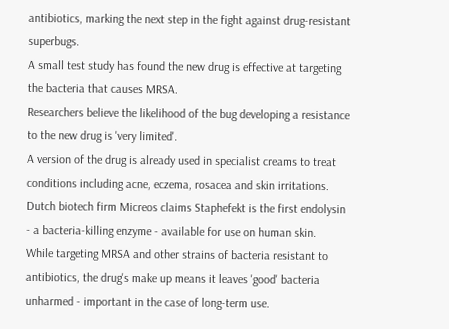antibiotics, marking the next step in the fight against drug-resistant superbugs.
A small test study has found the new drug is effective at targeting the bacteria that causes MRSA.
Researchers believe the likelihood of the bug developing a resistance to the new drug is 'very limited'.
A version of the drug is already used in specialist creams to treat conditions including acne, eczema, rosacea and skin irritations.
Dutch biotech firm Micreos claims Staphefekt is the first endolysin - a bacteria-killing enzyme - available for use on human skin.
While targeting MRSA and other strains of bacteria resistant to antibiotics, the drug's make up means it leaves 'good' bacteria unharmed - important in the case of long-term use.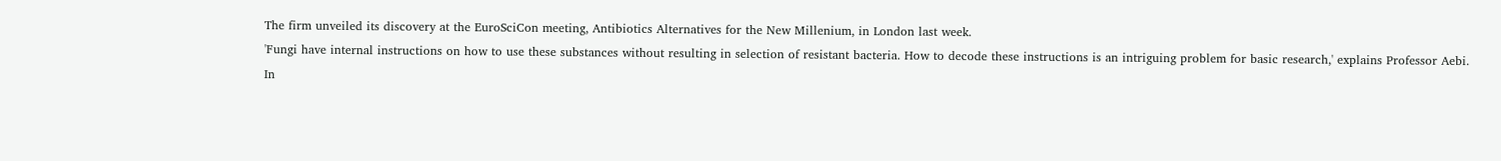The firm unveiled its discovery at the EuroSciCon meeting, Antibiotics Alternatives for the New Millenium, in London last week.
'Fungi have internal instructions on how to use these substances without resulting in selection of resistant bacteria. How to decode these instructions is an intriguing problem for basic research,' explains Professor Aebi.
In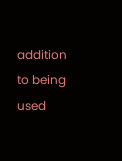addition to being used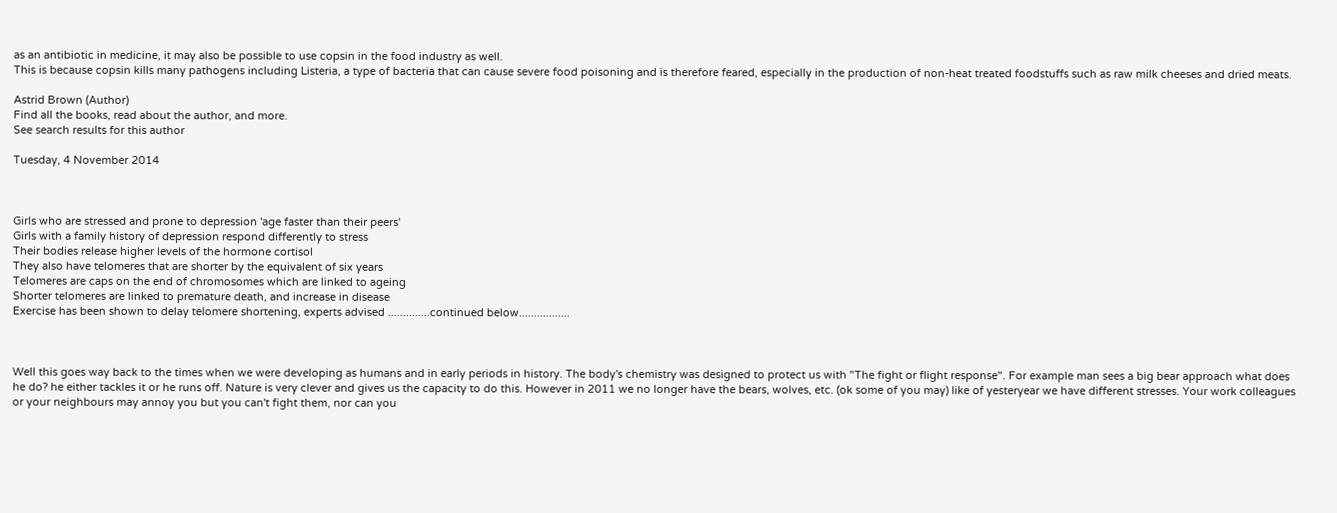as an antibiotic in medicine, it may also be possible to use copsin in the food industry as well.
This is because copsin kills many pathogens including Listeria, a type of bacteria that can cause severe food poisoning and is therefore feared, especially in the production of non-heat treated foodstuffs such as raw milk cheeses and dried meats.

Astrid Brown (Author)
Find all the books, read about the author, and more.
See search results for this author

Tuesday, 4 November 2014



Girls who are stressed and prone to depression 'age faster than their peers'
Girls with a family history of depression respond differently to stress
Their bodies release higher levels of the hormone cortisol
They also have telomeres that are shorter by the equivalent of six years
Telomeres are caps on the end of chromosomes which are linked to ageing
Shorter telomeres are linked to premature death, and increase in disease
Exercise has been shown to delay telomere shortening, experts advised ..............continued below.................



Well this goes way back to the times when we were developing as humans and in early periods in history. The body's chemistry was designed to protect us with "The fight or flight response". For example man sees a big bear approach what does he do? he either tackles it or he runs off. Nature is very clever and gives us the capacity to do this. However in 2011 we no longer have the bears, wolves, etc. (ok some of you may) like of yesteryear we have different stresses. Your work colleagues or your neighbours may annoy you but you can't fight them, nor can you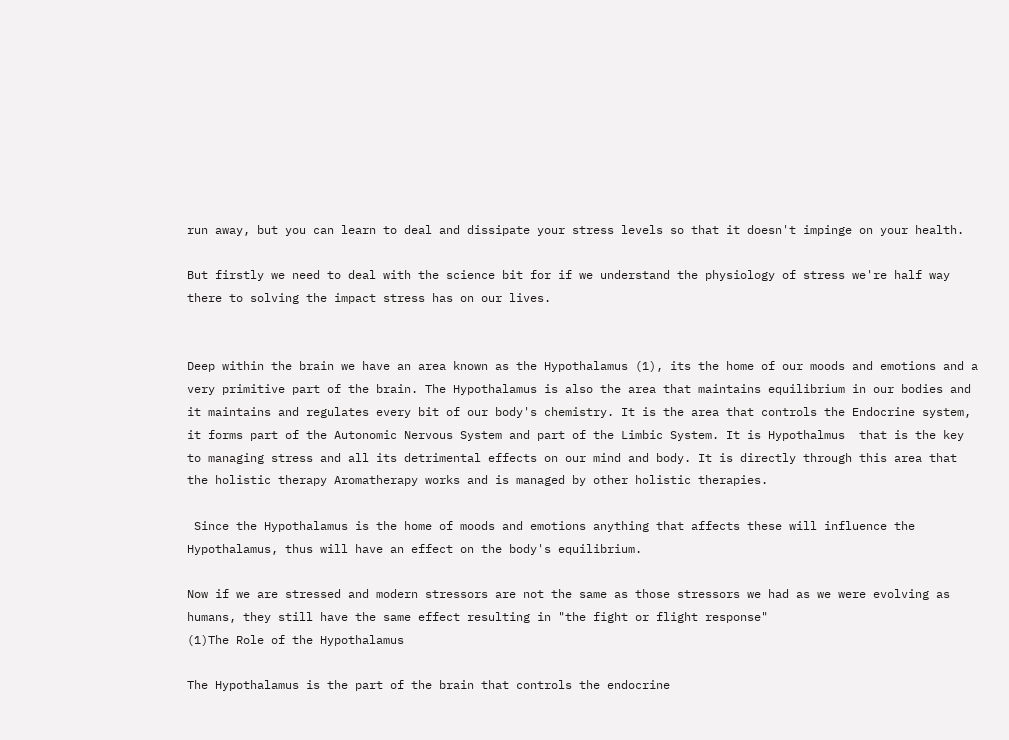run away, but you can learn to deal and dissipate your stress levels so that it doesn't impinge on your health.

But firstly we need to deal with the science bit for if we understand the physiology of stress we're half way there to solving the impact stress has on our lives.


Deep within the brain we have an area known as the Hypothalamus (1), its the home of our moods and emotions and a very primitive part of the brain. The Hypothalamus is also the area that maintains equilibrium in our bodies and it maintains and regulates every bit of our body's chemistry. It is the area that controls the Endocrine system, it forms part of the Autonomic Nervous System and part of the Limbic System. It is Hypothalmus  that is the key to managing stress and all its detrimental effects on our mind and body. It is directly through this area that the holistic therapy Aromatherapy works and is managed by other holistic therapies.

 Since the Hypothalamus is the home of moods and emotions anything that affects these will influence the Hypothalamus, thus will have an effect on the body's equilibrium.

Now if we are stressed and modern stressors are not the same as those stressors we had as we were evolving as humans, they still have the same effect resulting in "the fight or flight response"
(1)The Role of the Hypothalamus

The Hypothalamus is the part of the brain that controls the endocrine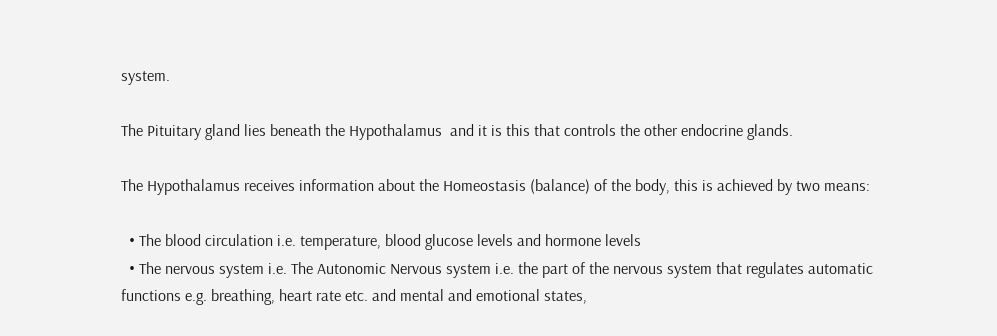system.

The Pituitary gland lies beneath the Hypothalamus  and it is this that controls the other endocrine glands.

The Hypothalamus receives information about the Homeostasis (balance) of the body, this is achieved by two means:

  • The blood circulation i.e. temperature, blood glucose levels and hormone levels
  • The nervous system i.e. The Autonomic Nervous system i.e. the part of the nervous system that regulates automatic functions e.g. breathing, heart rate etc. and mental and emotional states,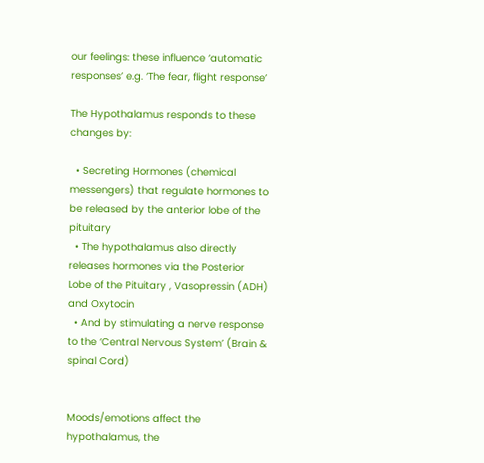our feelings: these influence ‘automatic responses’ e.g. ‘The fear, flight response’

The Hypothalamus responds to these changes by:

  • Secreting Hormones (chemical messengers) that regulate hormones to be released by the anterior lobe of the pituitary
  • The hypothalamus also directly releases hormones via the Posterior Lobe of the Pituitary , Vasopressin (ADH) and Oxytocin
  • And by stimulating a nerve response to the ‘Central Nervous System’ (Brain & spinal Cord)


Moods/emotions affect the hypothalamus, the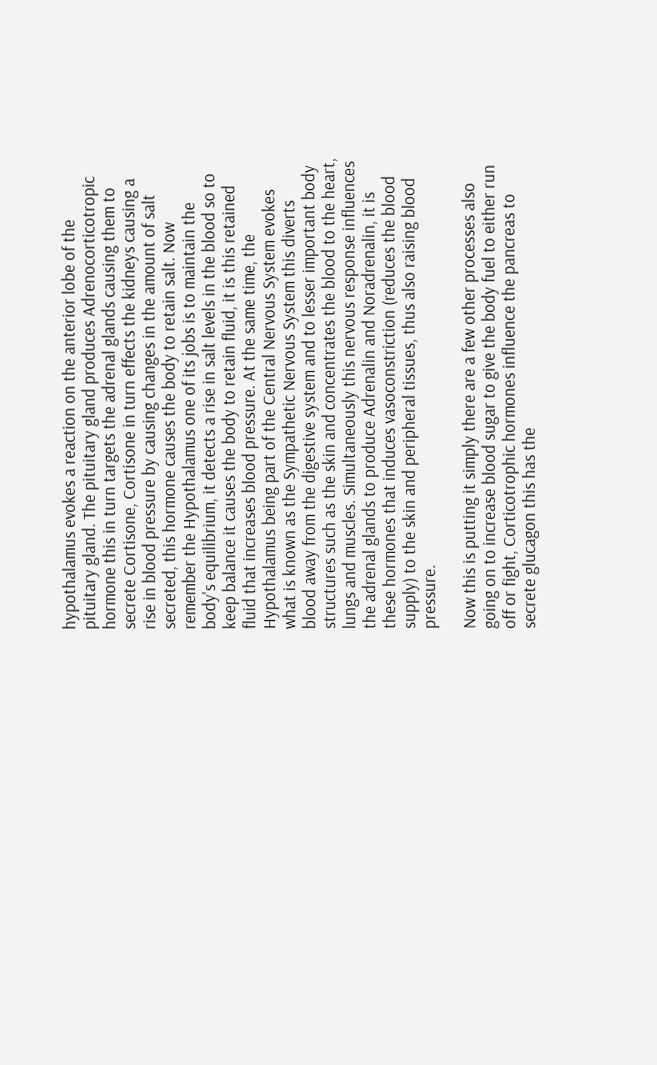hypothalamus evokes a reaction on the anterior lobe of the pituitary gland. The pituitary gland produces Adrenocorticotropic hormone this in turn targets the adrenal glands causing them to secrete Cortisone, Cortisone in turn effects the kidneys causing a rise in blood pressure by causing changes in the amount of salt secreted, this hormone causes the body to retain salt. Now remember the Hypothalamus one of its jobs is to maintain the body's equilibrium, it detects a rise in salt levels in the blood so to keep balance it causes the body to retain fluid, it is this retained fluid that increases blood pressure. At the same time, the Hypothalamus being part of the Central Nervous System evokes what is known as the Sympathetic Nervous System this diverts blood away from the digestive system and to lesser important body structures such as the skin and concentrates the blood to the heart, lungs and muscles. Simultaneously this nervous response influences the adrenal glands to produce Adrenalin and Noradrenalin, it is these hormones that induces vasoconstriction (reduces the blood supply) to the skin and peripheral tissues, thus also raising blood pressure.

Now this is putting it simply there are a few other processes also going on to increase blood sugar to give the body fuel to either run off or fight, Corticotrophic hormones influence the pancreas to secrete glucagon this has the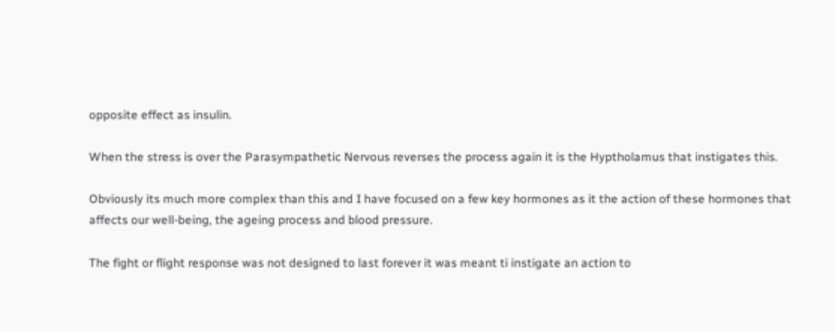opposite effect as insulin.

When the stress is over the Parasympathetic Nervous reverses the process again it is the Hyptholamus that instigates this.

Obviously its much more complex than this and I have focused on a few key hormones as it the action of these hormones that affects our well-being, the ageing process and blood pressure.

The fight or flight response was not designed to last forever it was meant ti instigate an action to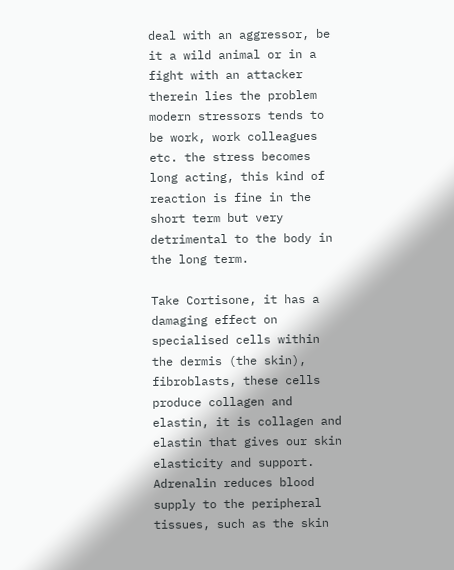deal with an aggressor, be it a wild animal or in a fight with an attacker therein lies the problem modern stressors tends to be work, work colleagues etc. the stress becomes long acting, this kind of reaction is fine in the short term but very detrimental to the body in the long term.

Take Cortisone, it has a damaging effect on specialised cells within the dermis (the skin), fibroblasts, these cells produce collagen and elastin, it is collagen and elastin that gives our skin elasticity and support. Adrenalin reduces blood supply to the peripheral tissues, such as the skin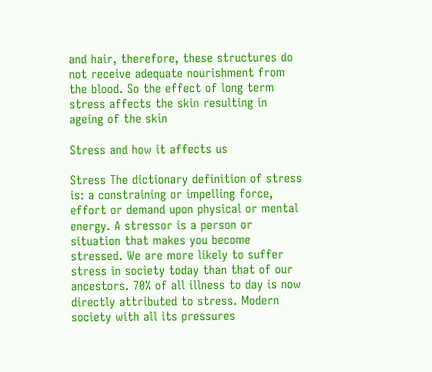and hair, therefore, these structures do not receive adequate nourishment from the blood. So the effect of long term stress affects the skin resulting in ageing of the skin

Stress and how it affects us

Stress The dictionary definition of stress is: a constraining or impelling force, effort or demand upon physical or mental energy. A stressor is a person or situation that makes you become stressed. We are more likely to suffer stress in society today than that of our ancestors. 70% of all illness to day is now directly attributed to stress. Modern society with all its pressures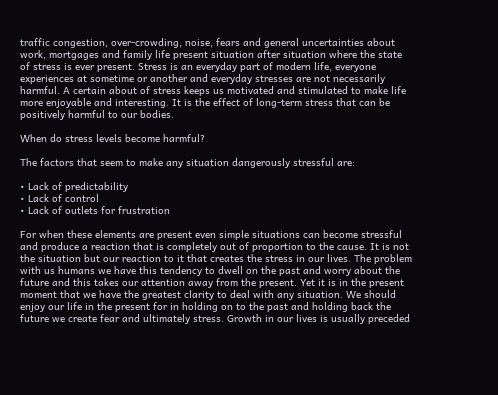traffic congestion, over-crowding, noise, fears and general uncertainties about work, mortgages and family life present situation after situation where the state of stress is ever present. Stress is an everyday part of modern life, everyone experiences at sometime or another and everyday stresses are not necessarily harmful. A certain about of stress keeps us motivated and stimulated to make life more enjoyable and interesting. It is the effect of long-term stress that can be positively harmful to our bodies.

When do stress levels become harmful?

The factors that seem to make any situation dangerously stressful are:

• Lack of predictability
• Lack of control
• Lack of outlets for frustration

For when these elements are present even simple situations can become stressful and produce a reaction that is completely out of proportion to the cause. It is not the situation but our reaction to it that creates the stress in our lives. The problem with us humans we have this tendency to dwell on the past and worry about the future and this takes our attention away from the present. Yet it is in the present moment that we have the greatest clarity to deal with any situation. We should enjoy our life in the present for in holding on to the past and holding back the future we create fear and ultimately stress. Growth in our lives is usually preceded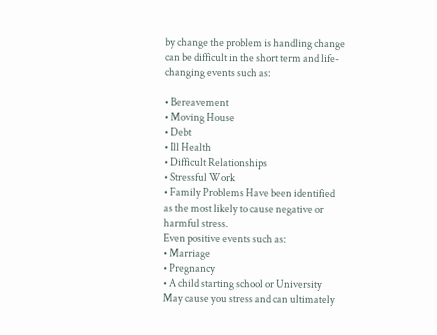by change the problem is handling change can be difficult in the short term and life-changing events such as:

• Bereavement
• Moving House
• Debt
• Ill Health
• Difficult Relationships
• Stressful Work
• Family Problems Have been identified as the most likely to cause negative or harmful stress.
Even positive events such as:
• Marriage
• Pregnancy
• A child starting school or University May cause you stress and can ultimately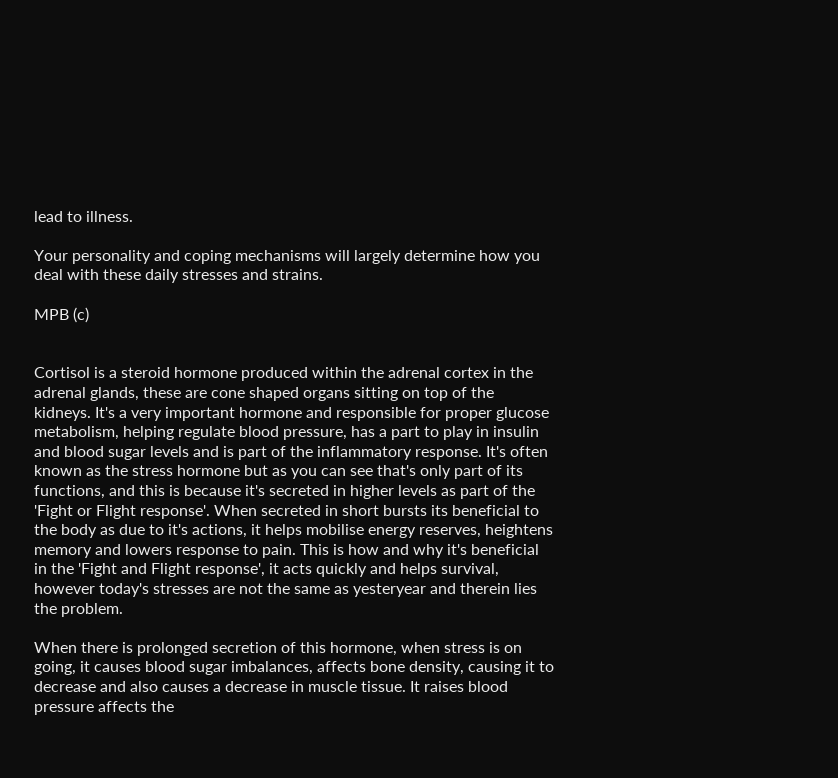lead to illness.

Your personality and coping mechanisms will largely determine how you deal with these daily stresses and strains.

MPB (c)


Cortisol is a steroid hormone produced within the adrenal cortex in the adrenal glands, these are cone shaped organs sitting on top of the kidneys. It's a very important hormone and responsible for proper glucose metabolism, helping regulate blood pressure, has a part to play in insulin and blood sugar levels and is part of the inflammatory response. It's often known as the stress hormone but as you can see that's only part of its functions, and this is because it's secreted in higher levels as part of the 'Fight or Flight response'. When secreted in short bursts its beneficial to the body as due to it's actions, it helps mobilise energy reserves, heightens memory and lowers response to pain. This is how and why it's beneficial in the 'Fight and Flight response', it acts quickly and helps survival, however today's stresses are not the same as yesteryear and therein lies the problem.

When there is prolonged secretion of this hormone, when stress is on going, it causes blood sugar imbalances, affects bone density, causing it to decrease and also causes a decrease in muscle tissue. It raises blood pressure affects the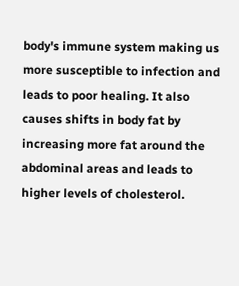body's immune system making us more susceptible to infection and leads to poor healing. It also causes shifts in body fat by increasing more fat around the abdominal areas and leads to higher levels of cholesterol.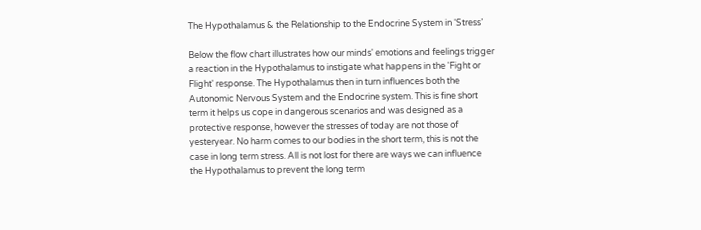The Hypothalamus & the Relationship to the Endocrine System in ‘Stress’

Below the flow chart illustrates how our minds' emotions and feelings trigger a reaction in the Hypothalamus to instigate what happens in the 'Fight or Flight' response. The Hypothalamus then in turn influences both the Autonomic Nervous System and the Endocrine system. This is fine short term it helps us cope in dangerous scenarios and was designed as a protective response, however the stresses of today are not those of yesteryear. No harm comes to our bodies in the short term, this is not the case in long term stress. All is not lost for there are ways we can influence the Hypothalamus to prevent the long term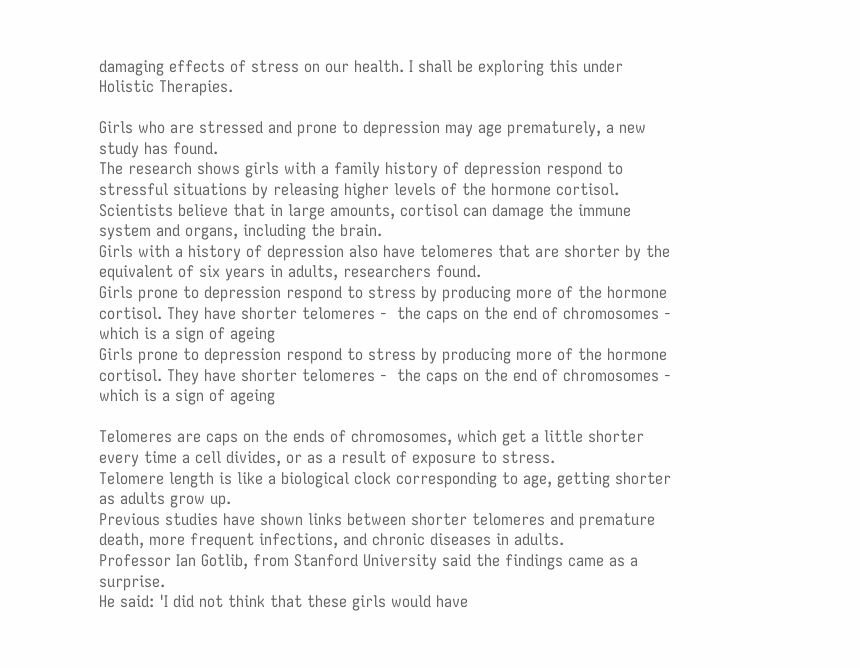damaging effects of stress on our health. I shall be exploring this under Holistic Therapies.

Girls who are stressed and prone to depression may age prematurely, a new study has found.
The research shows girls with a family history of depression respond to stressful situations by releasing higher levels of the hormone cortisol.
Scientists believe that in large amounts, cortisol can damage the immune system and organs, including the brain.
Girls with a history of depression also have telomeres that are shorter by the equivalent of six years in adults, researchers found.
Girls prone to depression respond to stress by producing more of the hormone cortisol. They have shorter telomeres -  the caps on the end of chromosomes - which is a sign of ageing
Girls prone to depression respond to stress by producing more of the hormone cortisol. They have shorter telomeres -  the caps on the end of chromosomes - which is a sign of ageing

Telomeres are caps on the ends of chromosomes, which get a little shorter every time a cell divides, or as a result of exposure to stress.
Telomere length is like a biological clock corresponding to age, getting shorter as adults grow up.
Previous studies have shown links between shorter telomeres and premature death, more frequent infections, and chronic diseases in adults.
Professor Ian Gotlib, from Stanford University said the findings came as a surprise.
He said: 'I did not think that these girls would have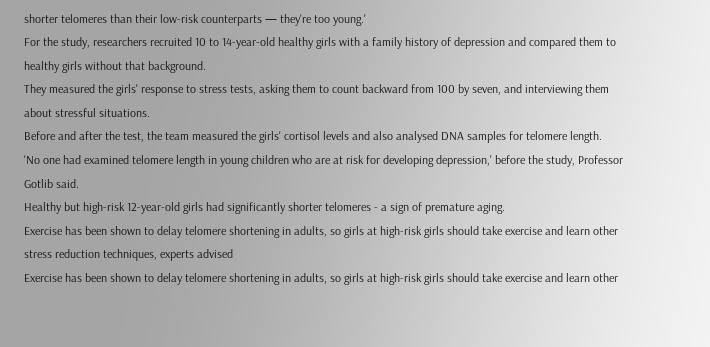shorter telomeres than their low-risk counterparts — they're too young.'
For the study, researchers recruited 10 to 14-year-old healthy girls with a family history of depression and compared them to healthy girls without that background.
They measured the girls' response to stress tests, asking them to count backward from 100 by seven, and interviewing them about stressful situations.
Before and after the test, the team measured the girls' cortisol levels and also analysed DNA samples for telomere length.
'No one had examined telomere length in young children who are at risk for developing depression,' before the study, Professor Gotlib said.
Healthy but high-risk 12-year-old girls had significantly shorter telomeres - a sign of premature aging.
Exercise has been shown to delay telomere shortening in adults, so girls at high-risk girls should take exercise and learn other stress reduction techniques, experts advised
Exercise has been shown to delay telomere shortening in adults, so girls at high-risk girls should take exercise and learn other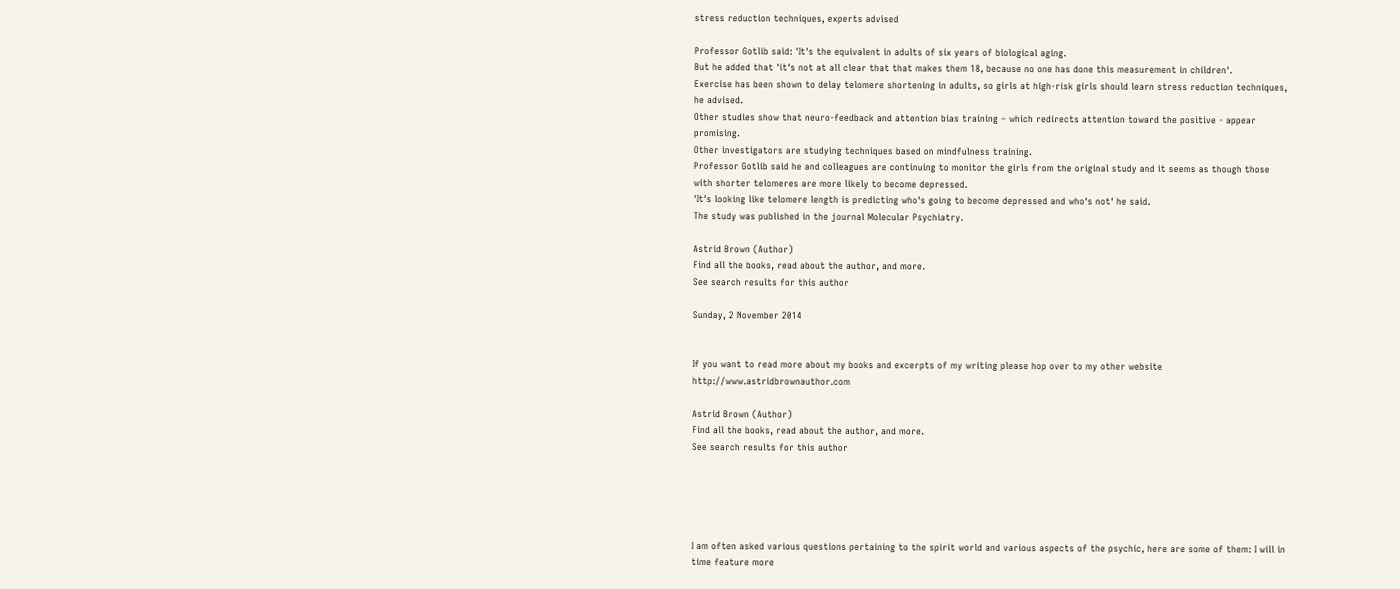stress reduction techniques, experts advised

Professor Gotlib said: 'It's the equivalent in adults of six years of biological aging.
But he added that 'it's not at all clear that that makes them 18, because no one has done this measurement in children'.
Exercise has been shown to delay telomere shortening in adults, so girls at high-risk girls should learn stress reduction techniques, he advised.
Other studies show that neuro-feedback and attention bias training – which redirects attention toward the positive - appear promising.
Other investigators are studying techniques based on mindfulness training.
Professor Gotlib said he and colleagues are continuing to monitor the girls from the original study and it seems as though those with shorter telomeres are more likely to become depressed.
'It's looking like telomere length is predicting who's going to become depressed and who's not' he said.
The study was published in the journal Molecular Psychiatry.

Astrid Brown (Author)
Find all the books, read about the author, and more.
See search results for this author

Sunday, 2 November 2014


If you want to read more about my books and excerpts of my writing please hop over to my other website http://www.astridbrownauthor.com

Astrid Brown (Author)
Find all the books, read about the author, and more.
See search results for this author





I am often asked various questions pertaining to the spirit world and various aspects of the psychic, here are some of them: I will in time feature more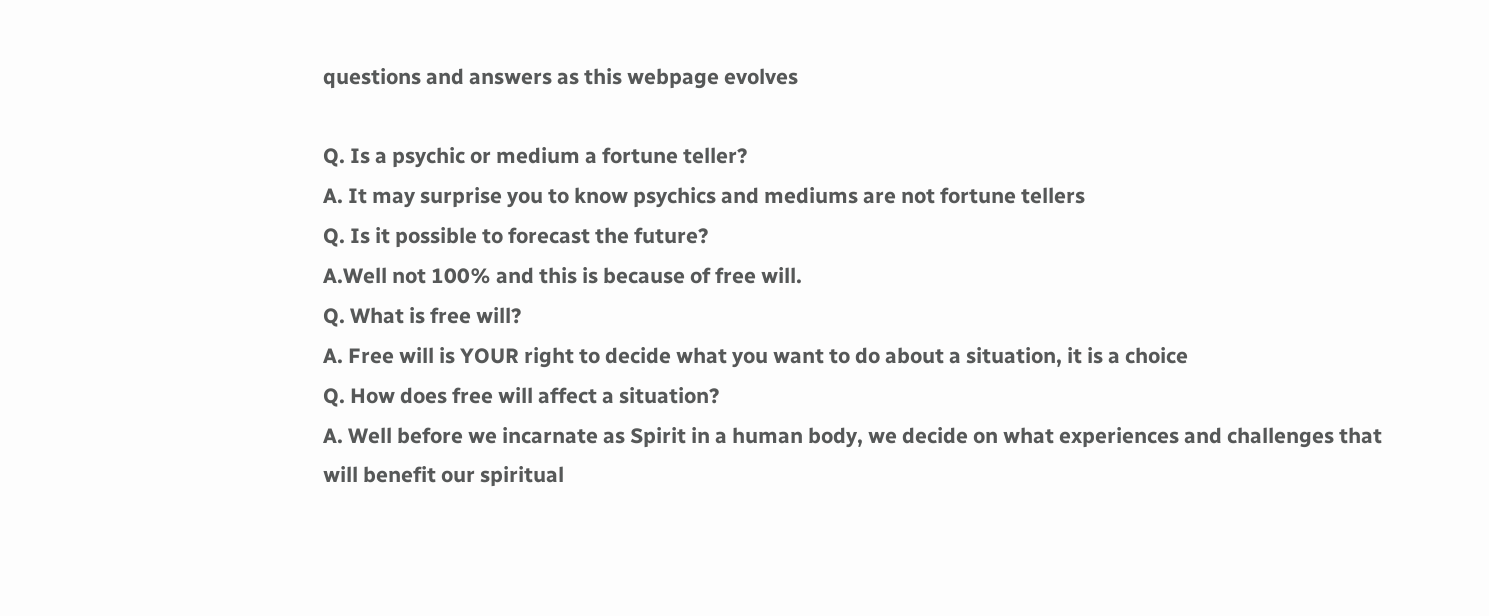questions and answers as this webpage evolves

Q. Is a psychic or medium a fortune teller?
A. It may surprise you to know psychics and mediums are not fortune tellers
Q. Is it possible to forecast the future?
A.Well not 100% and this is because of free will.
Q. What is free will?
A. Free will is YOUR right to decide what you want to do about a situation, it is a choice
Q. How does free will affect a situation?
A. Well before we incarnate as Spirit in a human body, we decide on what experiences and challenges that will benefit our spiritual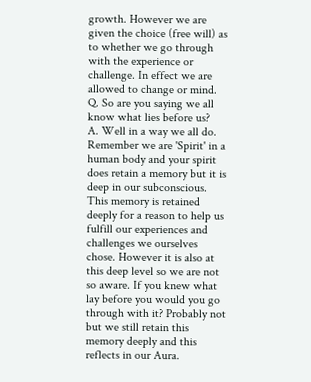growth. However we are given the choice (free will) as to whether we go through with the experience or challenge. In effect we are allowed to change or mind.
Q. So are you saying we all know what lies before us?
A. Well in a way we all do. Remember we are 'Spirit' in a human body and your spirit does retain a memory but it is deep in our subconscious. This memory is retained deeply for a reason to help us fulfill our experiences and challenges we ourselves chose. However it is also at this deep level so we are not so aware. If you knew what lay before you would you go through with it? Probably not but we still retain this memory deeply and this reflects in our Aura.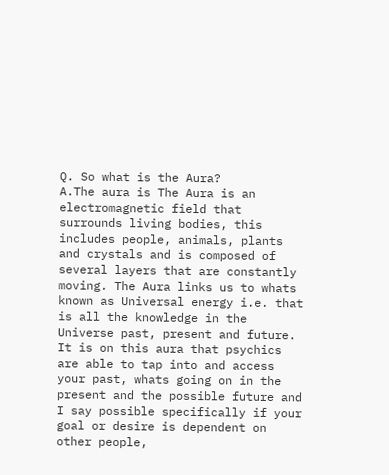Q. So what is the Aura?
A.The aura is The Aura is an electromagnetic field that surrounds living bodies, this includes people, animals, plants and crystals and is composed of several layers that are constantly moving. The Aura links us to whats known as Universal energy i.e. that is all the knowledge in the Universe past, present and future. It is on this aura that psychics are able to tap into and access your past, whats going on in the present and the possible future and I say possible specifically if your goal or desire is dependent on other people,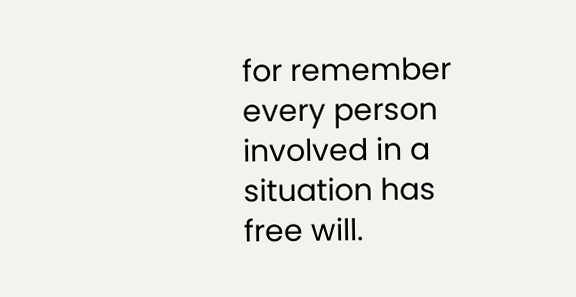for remember every person involved in a situation has free will.